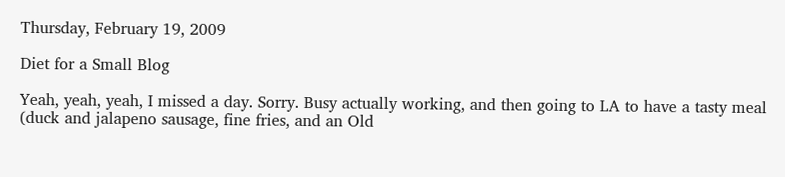Thursday, February 19, 2009

Diet for a Small Blog

Yeah, yeah, yeah, I missed a day. Sorry. Busy actually working, and then going to LA to have a tasty meal (duck and jalapeno sausage, fine fries, and an Old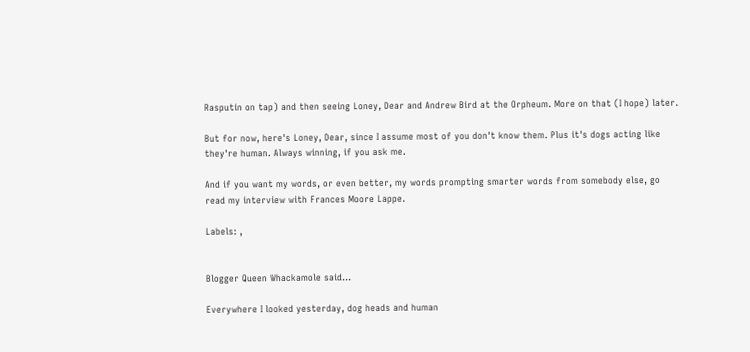Rasputin on tap) and then seeing Loney, Dear and Andrew Bird at the Orpheum. More on that (I hope) later.

But for now, here's Loney, Dear, since I assume most of you don't know them. Plus it's dogs acting like they're human. Always winning, if you ask me.

And if you want my words, or even better, my words prompting smarter words from somebody else, go read my interview with Frances Moore Lappe.

Labels: ,


Blogger Queen Whackamole said...

Everywhere I looked yesterday, dog heads and human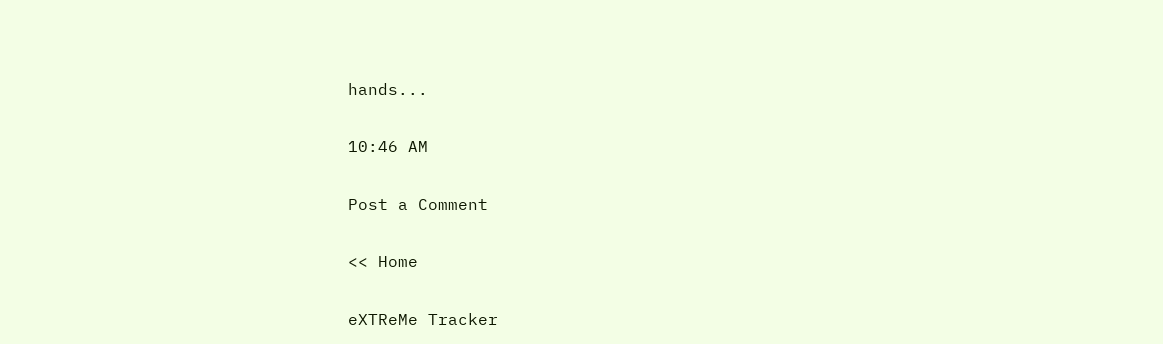hands...

10:46 AM

Post a Comment

<< Home

eXTReMe Tracker